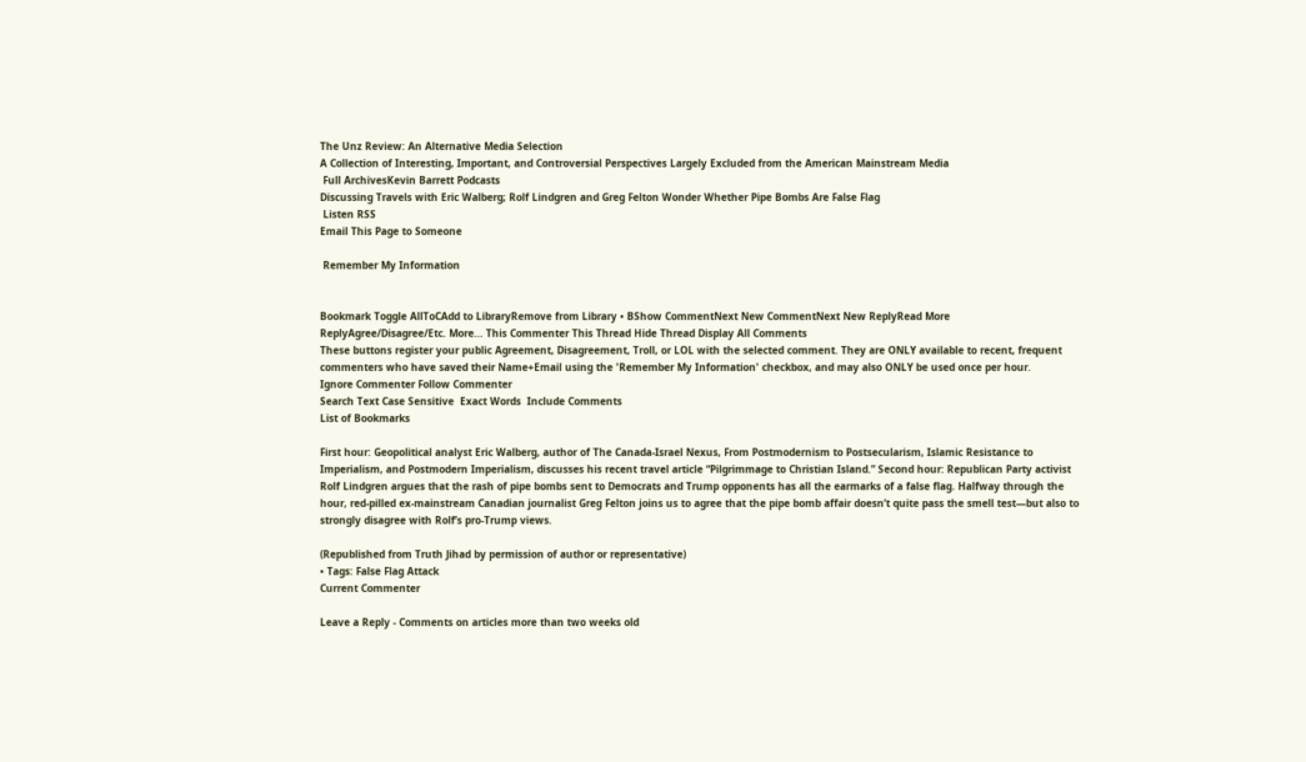The Unz Review: An Alternative Media Selection
A Collection of Interesting, Important, and Controversial Perspectives Largely Excluded from the American Mainstream Media
 Full ArchivesKevin Barrett Podcasts
Discussing Travels with Eric Walberg; Rolf Lindgren and Greg Felton Wonder Whether Pipe Bombs Are False Flag
 Listen RSS
Email This Page to Someone

 Remember My Information


Bookmark Toggle AllToCAdd to LibraryRemove from Library • BShow CommentNext New CommentNext New ReplyRead More
ReplyAgree/Disagree/Etc. More... This Commenter This Thread Hide Thread Display All Comments
These buttons register your public Agreement, Disagreement, Troll, or LOL with the selected comment. They are ONLY available to recent, frequent commenters who have saved their Name+Email using the 'Remember My Information' checkbox, and may also ONLY be used once per hour.
Ignore Commenter Follow Commenter
Search Text Case Sensitive  Exact Words  Include Comments
List of Bookmarks

First hour: Geopolitical analyst Eric Walberg, author of The Canada-Israel Nexus, From Postmodernism to Postsecularism, Islamic Resistance to Imperialism, and Postmodern Imperialism, discusses his recent travel article “Pilgrimmage to Christian Island.” Second hour: Republican Party activist Rolf Lindgren argues that the rash of pipe bombs sent to Democrats and Trump opponents has all the earmarks of a false flag. Halfway through the hour, red-pilled ex-mainstream Canadian journalist Greg Felton joins us to agree that the pipe bomb affair doesn’t quite pass the smell test—but also to strongly disagree with Rolf’s pro-Trump views.

(Republished from Truth Jihad by permission of author or representative)
• Tags: False Flag Attack
Current Commenter

Leave a Reply - Comments on articles more than two weeks old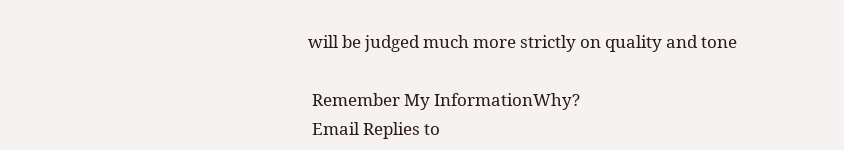will be judged much more strictly on quality and tone

 Remember My InformationWhy?
 Email Replies to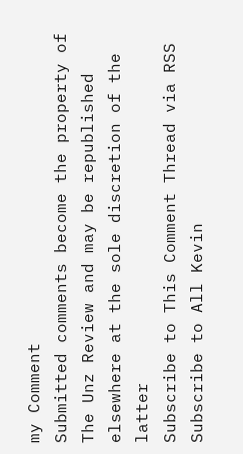my Comment
Submitted comments become the property of The Unz Review and may be republished elsewhere at the sole discretion of the latter
Subscribe to This Comment Thread via RSS Subscribe to All Kevin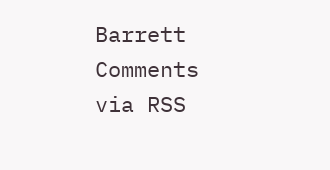Barrett Comments via RSS